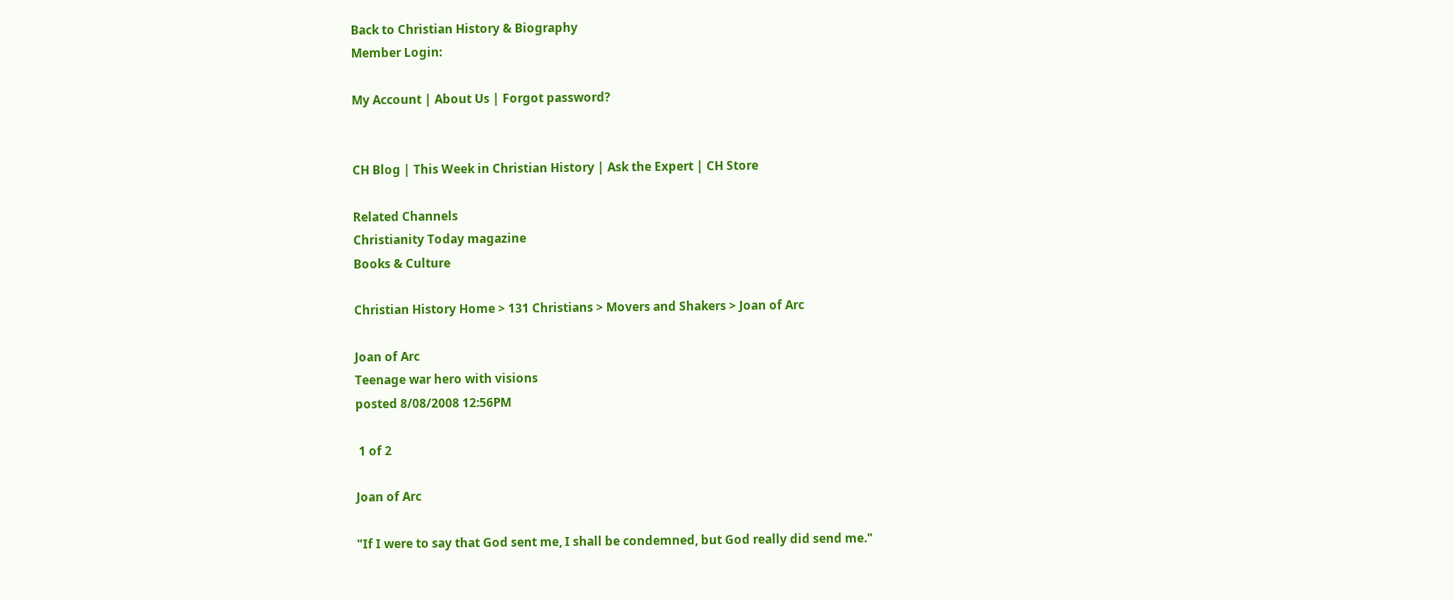Back to Christian History & Biography
Member Login:

My Account | About Us | Forgot password?


CH Blog | This Week in Christian History | Ask the Expert | CH Store

Related Channels
Christianity Today magazine
Books & Culture

Christian History Home > 131 Christians > Movers and Shakers > Joan of Arc

Joan of Arc
Teenage war hero with visions
posted 8/08/2008 12:56PM

 1 of 2

Joan of Arc

"If I were to say that God sent me, I shall be condemned, but God really did send me."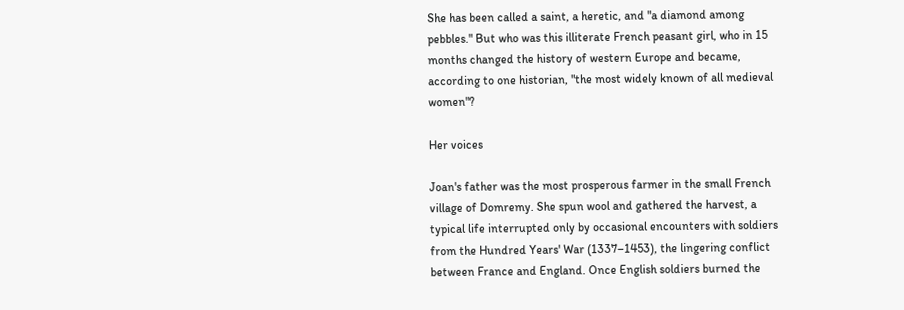She has been called a saint, a heretic, and "a diamond among pebbles." But who was this illiterate French peasant girl, who in 15 months changed the history of western Europe and became, according to one historian, "the most widely known of all medieval women"?

Her voices

Joan's father was the most prosperous farmer in the small French village of Domremy. She spun wool and gathered the harvest, a typical life interrupted only by occasional encounters with soldiers from the Hundred Years' War (1337–1453), the lingering conflict between France and England. Once English soldiers burned the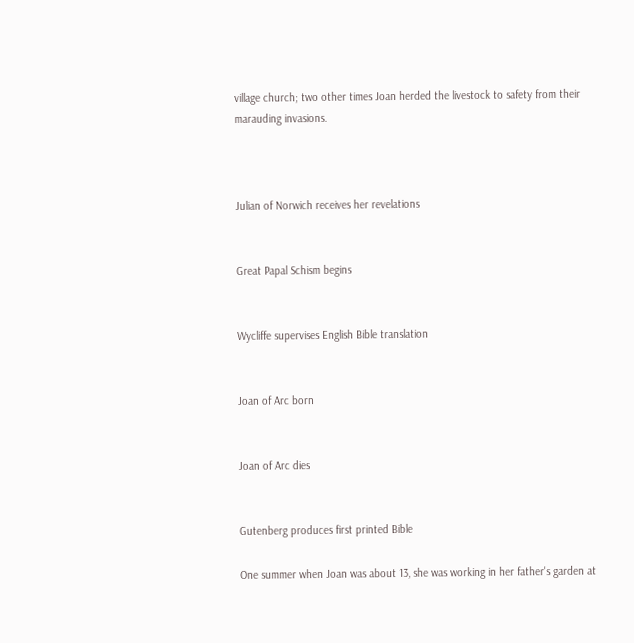village church; two other times Joan herded the livestock to safety from their marauding invasions.



Julian of Norwich receives her revelations


Great Papal Schism begins


Wycliffe supervises English Bible translation


Joan of Arc born


Joan of Arc dies


Gutenberg produces first printed Bible

One summer when Joan was about 13, she was working in her father's garden at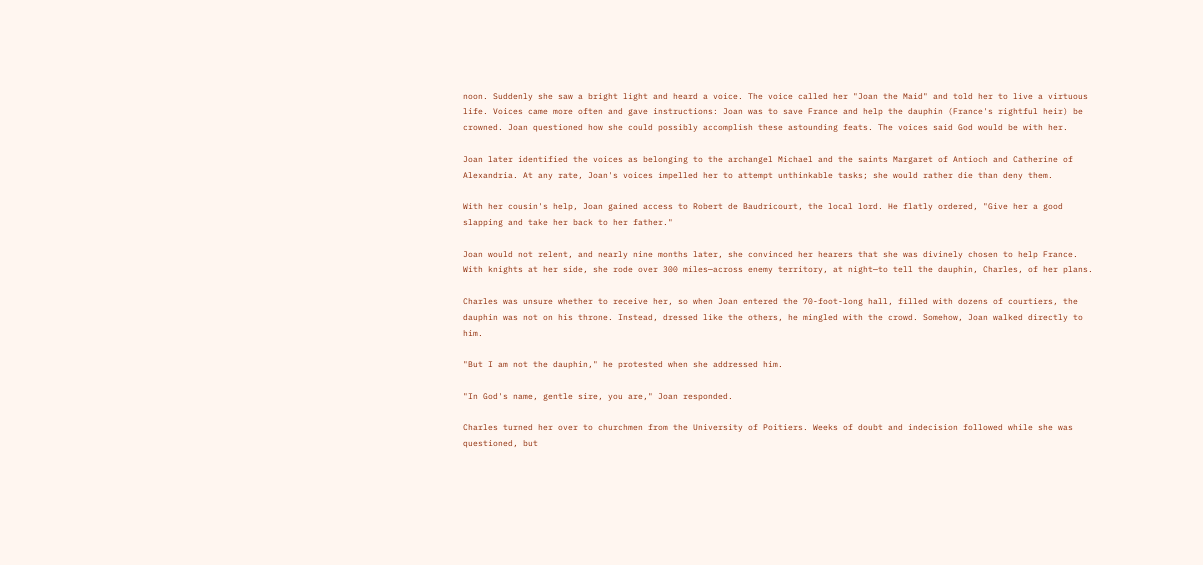noon. Suddenly she saw a bright light and heard a voice. The voice called her "Joan the Maid" and told her to live a virtuous life. Voices came more often and gave instructions: Joan was to save France and help the dauphin (France's rightful heir) be crowned. Joan questioned how she could possibly accomplish these astounding feats. The voices said God would be with her.

Joan later identified the voices as belonging to the archangel Michael and the saints Margaret of Antioch and Catherine of Alexandria. At any rate, Joan's voices impelled her to attempt unthinkable tasks; she would rather die than deny them.

With her cousin's help, Joan gained access to Robert de Baudricourt, the local lord. He flatly ordered, "Give her a good slapping and take her back to her father."

Joan would not relent, and nearly nine months later, she convinced her hearers that she was divinely chosen to help France. With knights at her side, she rode over 300 miles—across enemy territory, at night—to tell the dauphin, Charles, of her plans.

Charles was unsure whether to receive her, so when Joan entered the 70-foot-long hall, filled with dozens of courtiers, the dauphin was not on his throne. Instead, dressed like the others, he mingled with the crowd. Somehow, Joan walked directly to him.

"But I am not the dauphin," he protested when she addressed him.

"In God's name, gentle sire, you are," Joan responded.

Charles turned her over to churchmen from the University of Poitiers. Weeks of doubt and indecision followed while she was questioned, but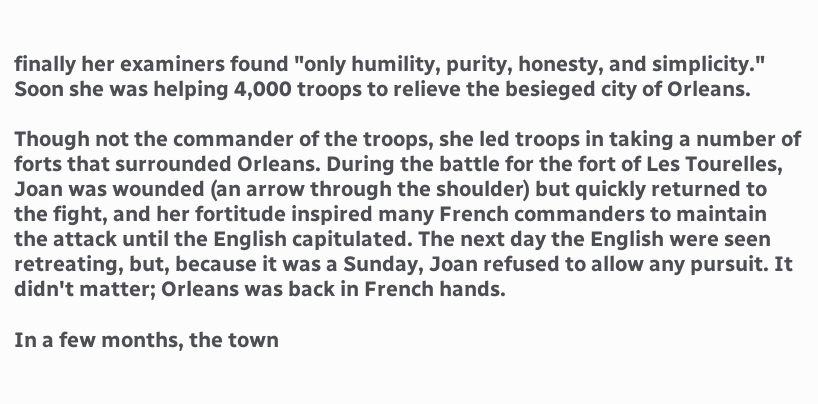finally her examiners found "only humility, purity, honesty, and simplicity." Soon she was helping 4,000 troops to relieve the besieged city of Orleans.

Though not the commander of the troops, she led troops in taking a number of forts that surrounded Orleans. During the battle for the fort of Les Tourelles, Joan was wounded (an arrow through the shoulder) but quickly returned to the fight, and her fortitude inspired many French commanders to maintain the attack until the English capitulated. The next day the English were seen retreating, but, because it was a Sunday, Joan refused to allow any pursuit. It didn't matter; Orleans was back in French hands.

In a few months, the town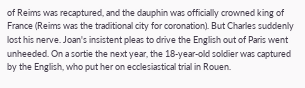of Reims was recaptured, and the dauphin was officially crowned king of France (Reims was the traditional city for coronation). But Charles suddenly lost his nerve. Joan's insistent pleas to drive the English out of Paris went unheeded. On a sortie the next year, the 18-year-old soldier was captured by the English, who put her on ecclesiastical trial in Rouen.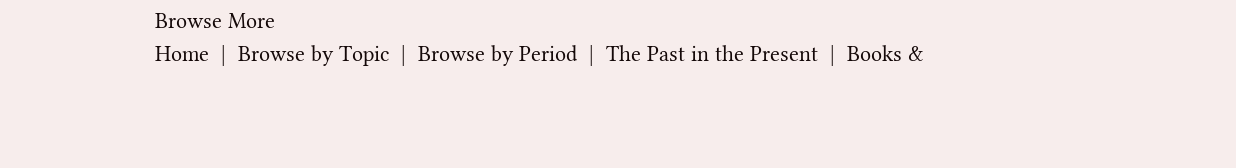Browse More
Home  |  Browse by Topic  |  Browse by Period  |  The Past in the Present  |  Books &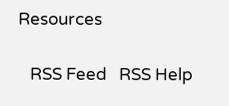Resources

   RSS Feed   RSS Help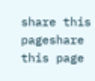share this pageshare this page